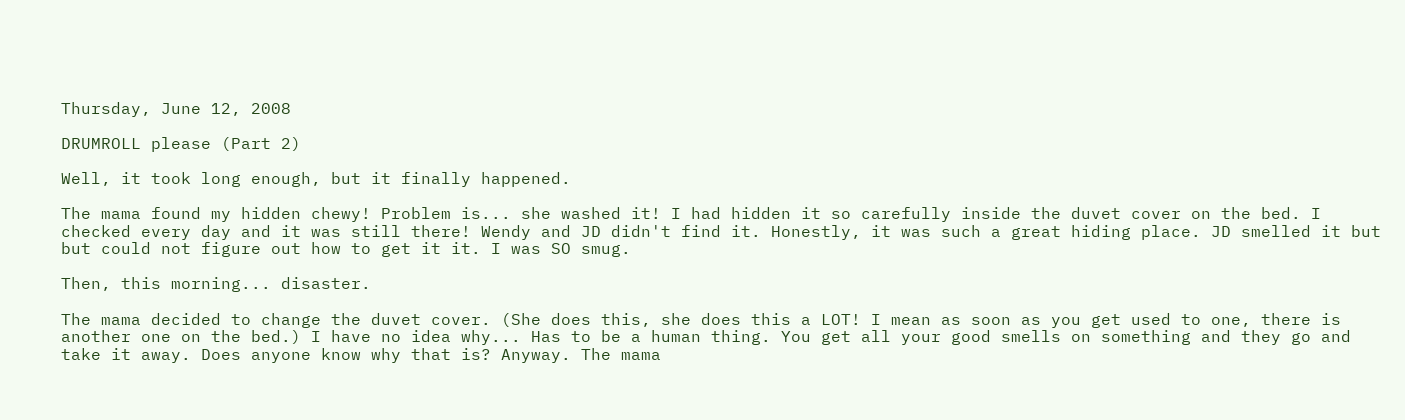Thursday, June 12, 2008

DRUMROLL please (Part 2)

Well, it took long enough, but it finally happened.

The mama found my hidden chewy! Problem is... she washed it! I had hidden it so carefully inside the duvet cover on the bed. I checked every day and it was still there! Wendy and JD didn't find it. Honestly, it was such a great hiding place. JD smelled it but but could not figure out how to get it it. I was SO smug.

Then, this morning... disaster.

The mama decided to change the duvet cover. (She does this, she does this a LOT! I mean as soon as you get used to one, there is another one on the bed.) I have no idea why... Has to be a human thing. You get all your good smells on something and they go and take it away. Does anyone know why that is? Anyway. The mama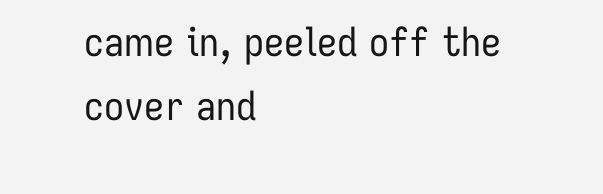came in, peeled off the cover and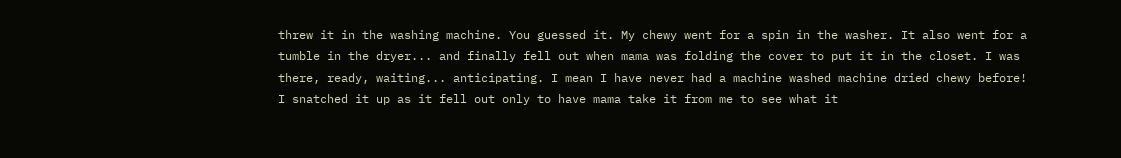threw it in the washing machine. You guessed it. My chewy went for a spin in the washer. It also went for a tumble in the dryer... and finally fell out when mama was folding the cover to put it in the closet. I was there, ready, waiting... anticipating. I mean I have never had a machine washed machine dried chewy before! I snatched it up as it fell out only to have mama take it from me to see what it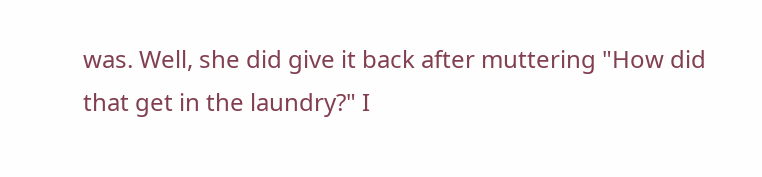was. Well, she did give it back after muttering "How did that get in the laundry?" I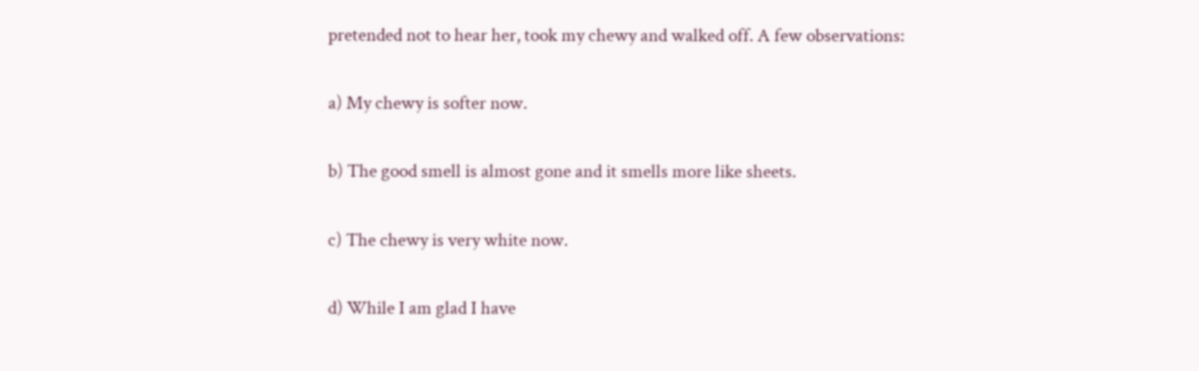pretended not to hear her, took my chewy and walked off. A few observations:

a) My chewy is softer now.

b) The good smell is almost gone and it smells more like sheets.

c) The chewy is very white now.

d) While I am glad I have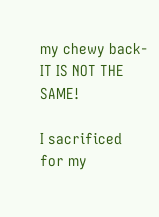my chewy back- IT IS NOT THE SAME!

I sacrificed for my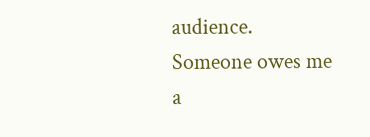audience. Someone owes me a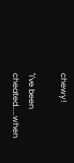chewy!

"I've been cheated.....when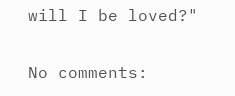will I be loved?"


No comments: